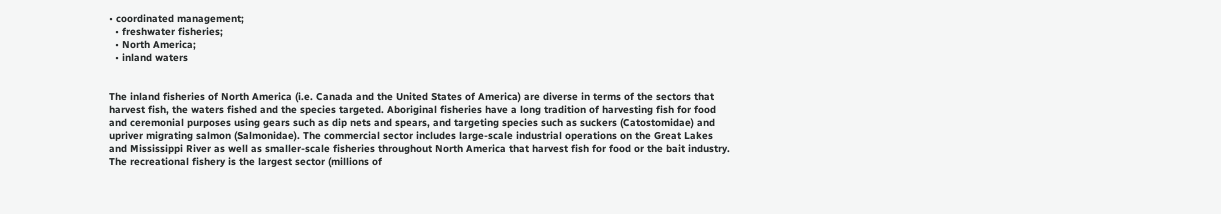• coordinated management;
  • freshwater fisheries;
  • North America;
  • inland waters


The inland fisheries of North America (i.e. Canada and the United States of America) are diverse in terms of the sectors that harvest fish, the waters fished and the species targeted. Aboriginal fisheries have a long tradition of harvesting fish for food and ceremonial purposes using gears such as dip nets and spears, and targeting species such as suckers (Catostomidae) and upriver migrating salmon (Salmonidae). The commercial sector includes large-scale industrial operations on the Great Lakes and Mississippi River as well as smaller-scale fisheries throughout North America that harvest fish for food or the bait industry. The recreational fishery is the largest sector (millions of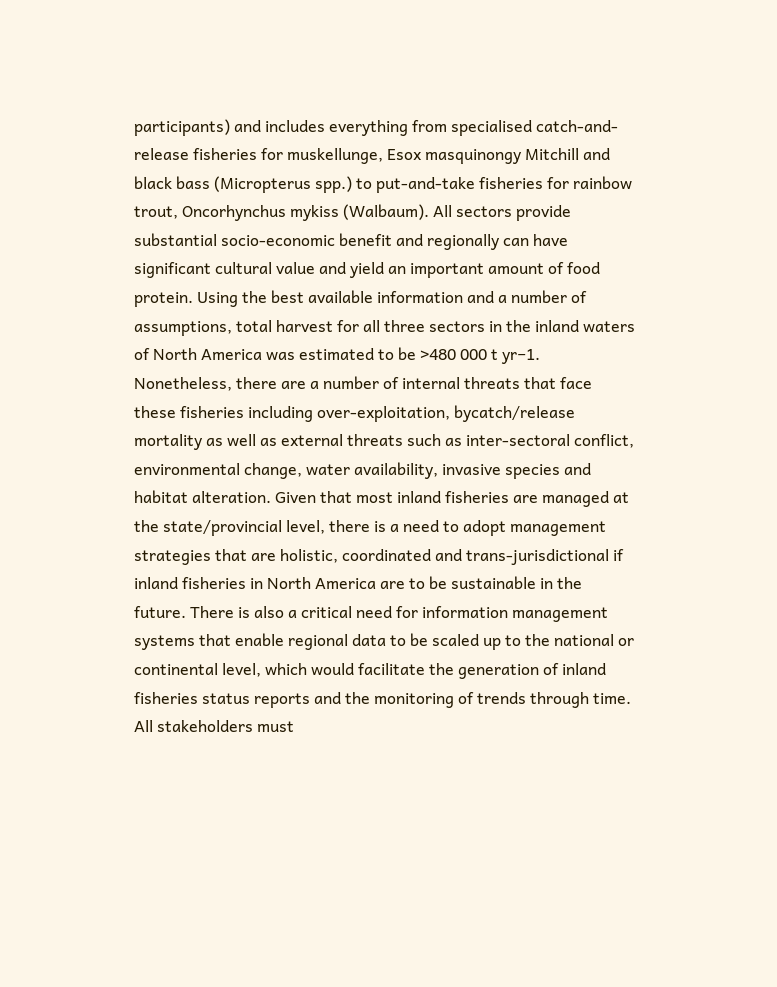participants) and includes everything from specialised catch-and-release fisheries for muskellunge, Esox masquinongy Mitchill and black bass (Micropterus spp.) to put-and-take fisheries for rainbow trout, Oncorhynchus mykiss (Walbaum). All sectors provide substantial socio-economic benefit and regionally can have significant cultural value and yield an important amount of food protein. Using the best available information and a number of assumptions, total harvest for all three sectors in the inland waters of North America was estimated to be >480 000 t yr−1. Nonetheless, there are a number of internal threats that face these fisheries including over-exploitation, bycatch/release mortality as well as external threats such as inter-sectoral conflict, environmental change, water availability, invasive species and habitat alteration. Given that most inland fisheries are managed at the state/provincial level, there is a need to adopt management strategies that are holistic, coordinated and trans-jurisdictional if inland fisheries in North America are to be sustainable in the future. There is also a critical need for information management systems that enable regional data to be scaled up to the national or continental level, which would facilitate the generation of inland fisheries status reports and the monitoring of trends through time. All stakeholders must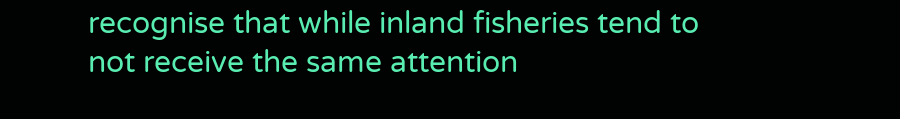recognise that while inland fisheries tend to not receive the same attention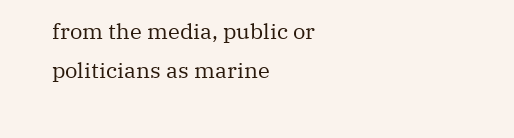from the media, public or politicians as marine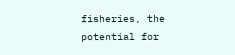fisheries, the potential for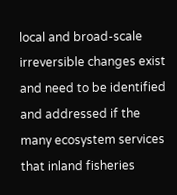local and broad-scale irreversible changes exist and need to be identified and addressed if the many ecosystem services that inland fisheries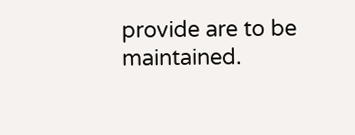provide are to be maintained.